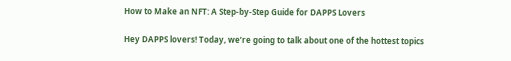How to Make an NFT: A Step-by-Step Guide for DAPPS Lovers

Hey DAPPS lovers! Today, we’re going to talk about one of the hottest topics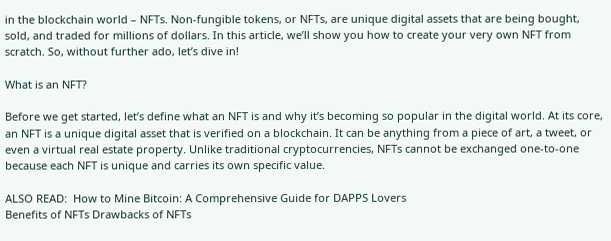in the blockchain world – NFTs. Non-fungible tokens, or NFTs, are unique digital assets that are being bought, sold, and traded for millions of dollars. In this article, we’ll show you how to create your very own NFT from scratch. So, without further ado, let’s dive in!

What is an NFT?

Before we get started, let’s define what an NFT is and why it’s becoming so popular in the digital world. At its core, an NFT is a unique digital asset that is verified on a blockchain. It can be anything from a piece of art, a tweet, or even a virtual real estate property. Unlike traditional cryptocurrencies, NFTs cannot be exchanged one-to-one because each NFT is unique and carries its own specific value.

ALSO READ:  How to Mine Bitcoin: A Comprehensive Guide for DAPPS Lovers
Benefits of NFTs Drawbacks of NFTs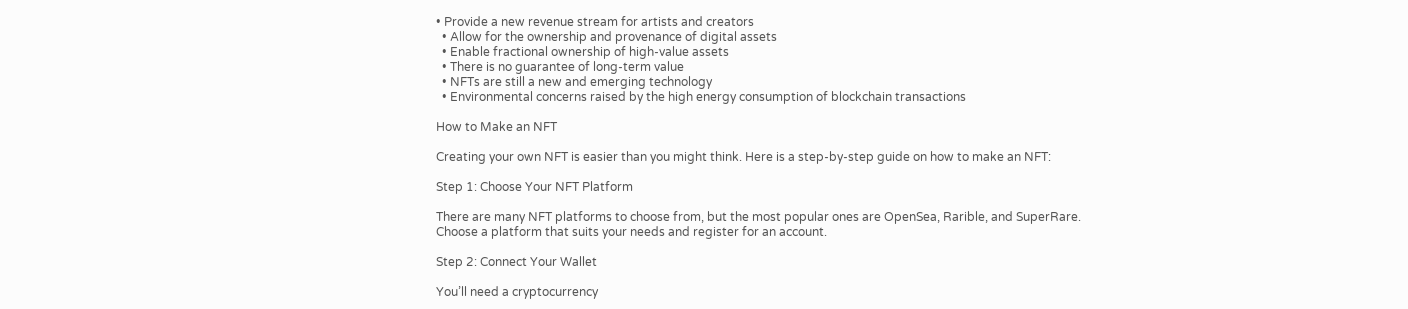• Provide a new revenue stream for artists and creators
  • Allow for the ownership and provenance of digital assets
  • Enable fractional ownership of high-value assets
  • There is no guarantee of long-term value
  • NFTs are still a new and emerging technology
  • Environmental concerns raised by the high energy consumption of blockchain transactions

How to Make an NFT

Creating your own NFT is easier than you might think. Here is a step-by-step guide on how to make an NFT:

Step 1: Choose Your NFT Platform

There are many NFT platforms to choose from, but the most popular ones are OpenSea, Rarible, and SuperRare. Choose a platform that suits your needs and register for an account.

Step 2: Connect Your Wallet

You’ll need a cryptocurrency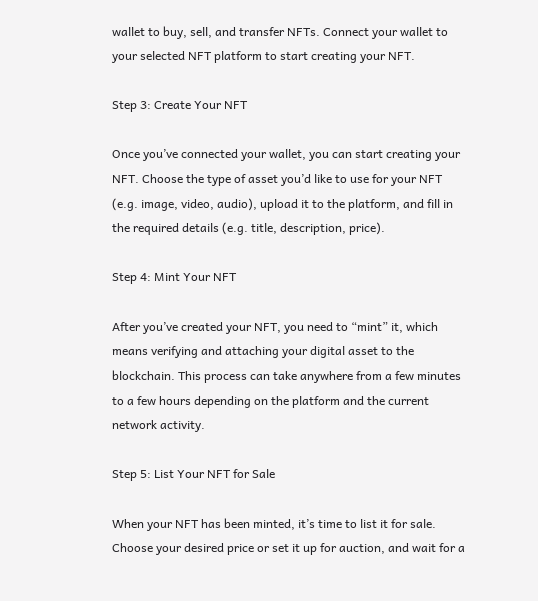wallet to buy, sell, and transfer NFTs. Connect your wallet to your selected NFT platform to start creating your NFT.

Step 3: Create Your NFT

Once you’ve connected your wallet, you can start creating your NFT. Choose the type of asset you’d like to use for your NFT (e.g. image, video, audio), upload it to the platform, and fill in the required details (e.g. title, description, price).

Step 4: Mint Your NFT

After you’ve created your NFT, you need to “mint” it, which means verifying and attaching your digital asset to the blockchain. This process can take anywhere from a few minutes to a few hours depending on the platform and the current network activity.

Step 5: List Your NFT for Sale

When your NFT has been minted, it’s time to list it for sale. Choose your desired price or set it up for auction, and wait for a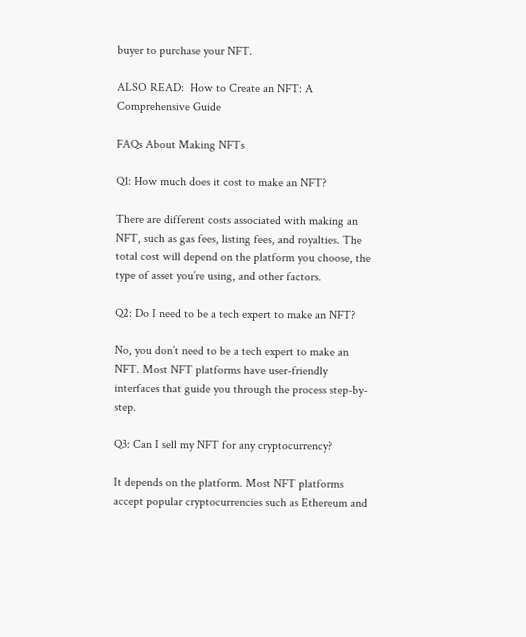buyer to purchase your NFT.

ALSO READ:  How to Create an NFT: A Comprehensive Guide

FAQs About Making NFTs

Q1: How much does it cost to make an NFT?

There are different costs associated with making an NFT, such as gas fees, listing fees, and royalties. The total cost will depend on the platform you choose, the type of asset you’re using, and other factors.

Q2: Do I need to be a tech expert to make an NFT?

No, you don’t need to be a tech expert to make an NFT. Most NFT platforms have user-friendly interfaces that guide you through the process step-by-step.

Q3: Can I sell my NFT for any cryptocurrency?

It depends on the platform. Most NFT platforms accept popular cryptocurrencies such as Ethereum and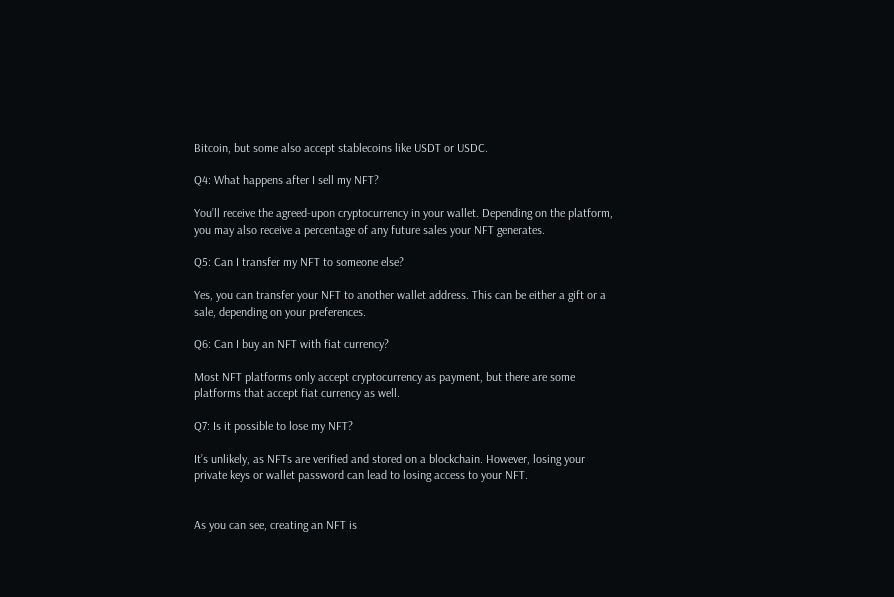Bitcoin, but some also accept stablecoins like USDT or USDC.

Q4: What happens after I sell my NFT?

You’ll receive the agreed-upon cryptocurrency in your wallet. Depending on the platform, you may also receive a percentage of any future sales your NFT generates.

Q5: Can I transfer my NFT to someone else?

Yes, you can transfer your NFT to another wallet address. This can be either a gift or a sale, depending on your preferences.

Q6: Can I buy an NFT with fiat currency?

Most NFT platforms only accept cryptocurrency as payment, but there are some platforms that accept fiat currency as well.

Q7: Is it possible to lose my NFT?

It’s unlikely, as NFTs are verified and stored on a blockchain. However, losing your private keys or wallet password can lead to losing access to your NFT.


As you can see, creating an NFT is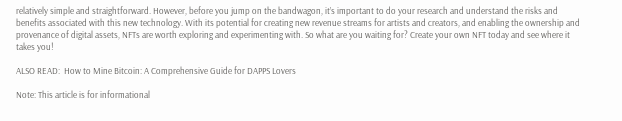relatively simple and straightforward. However, before you jump on the bandwagon, it’s important to do your research and understand the risks and benefits associated with this new technology. With its potential for creating new revenue streams for artists and creators, and enabling the ownership and provenance of digital assets, NFTs are worth exploring and experimenting with. So what are you waiting for? Create your own NFT today and see where it takes you!

ALSO READ:  How to Mine Bitcoin: A Comprehensive Guide for DAPPS Lovers

Note: This article is for informational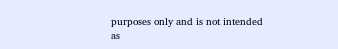purposes only and is not intended as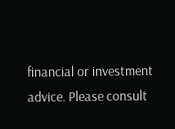financial or investment advice. Please consult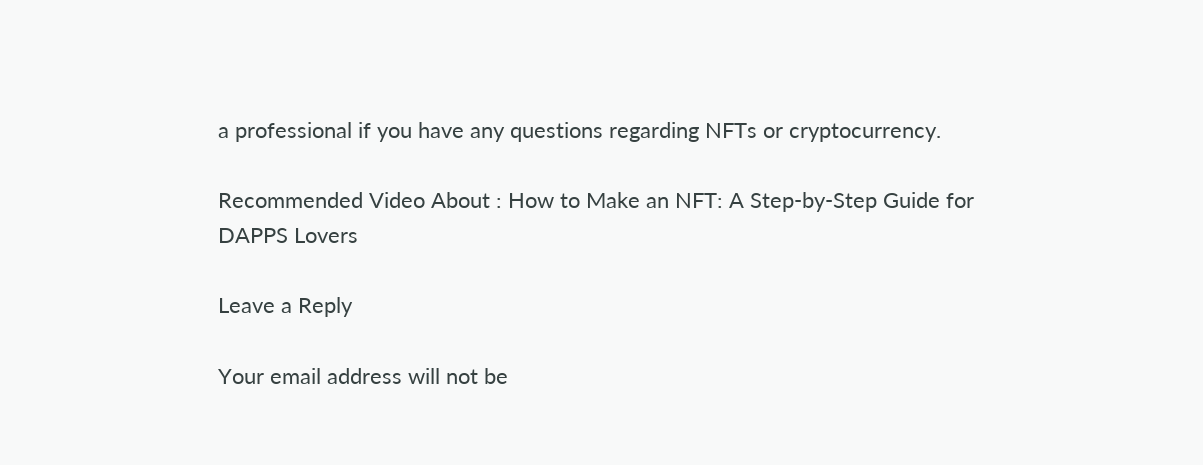a professional if you have any questions regarding NFTs or cryptocurrency.

Recommended Video About : How to Make an NFT: A Step-by-Step Guide for DAPPS Lovers

Leave a Reply

Your email address will not be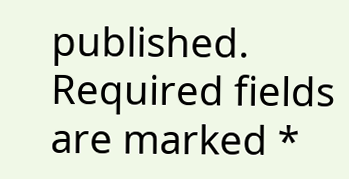published. Required fields are marked *